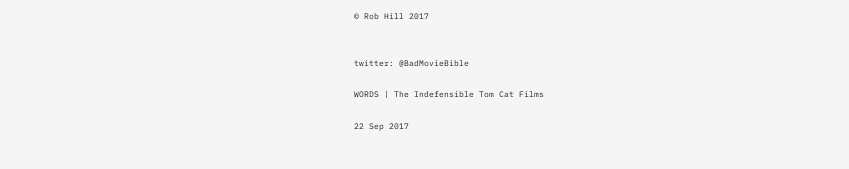© Rob Hill 2017


twitter: @BadMovieBible

WORDS | The Indefensible Tom Cat Films

22 Sep 2017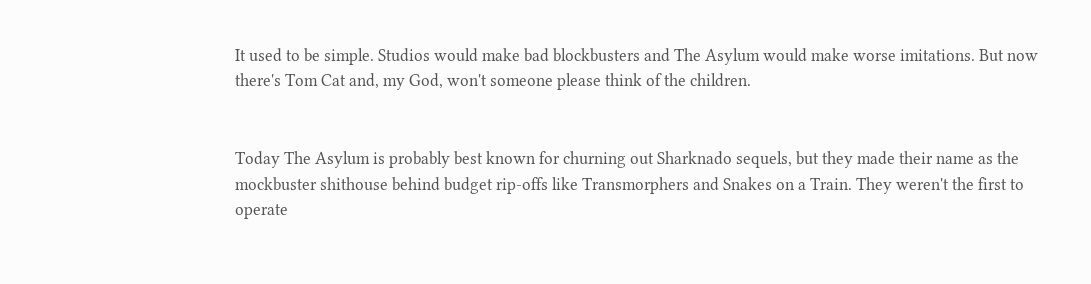It used to be simple. Studios would make bad blockbusters and The Asylum would make worse imitations. But now there's Tom Cat and, my God, won't someone please think of the children.


Today The Asylum is probably best known for churning out Sharknado sequels, but they made their name as the mockbuster shithouse behind budget rip-offs like Transmorphers and Snakes on a Train. They weren't the first to operate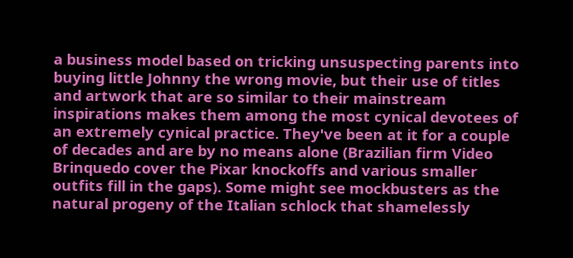a business model based on tricking unsuspecting parents into buying little Johnny the wrong movie, but their use of titles and artwork that are so similar to their mainstream inspirations makes them among the most cynical devotees of an extremely cynical practice. They've been at it for a couple of decades and are by no means alone (Brazilian firm Video Brinquedo cover the Pixar knockoffs and various smaller outfits fill in the gaps). Some might see mockbusters as the natural progeny of the Italian schlock that shamelessly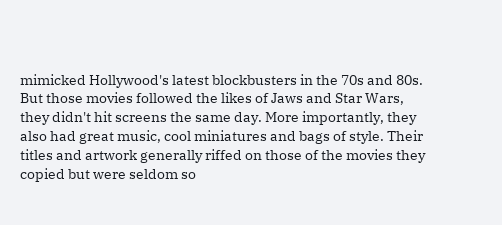mimicked Hollywood's latest blockbusters in the 70s and 80s. But those movies followed the likes of Jaws and Star Wars, they didn't hit screens the same day. More importantly, they also had great music, cool miniatures and bags of style. Their titles and artwork generally riffed on those of the movies they copied but were seldom so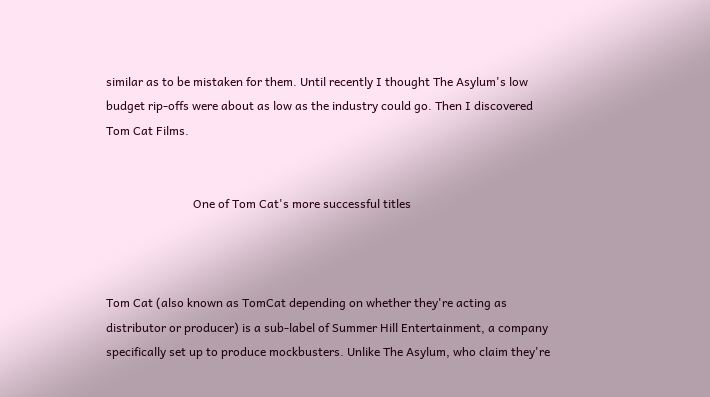similar as to be mistaken for them. Until recently I thought The Asylum's low budget rip-offs were about as low as the industry could go. Then I discovered Tom Cat Films.


                             One of Tom Cat's more successful titles



Tom Cat (also known as TomCat depending on whether they're acting as distributor or producer) is a sub-label of Summer Hill Entertainment, a company specifically set up to produce mockbusters. Unlike The Asylum, who claim they're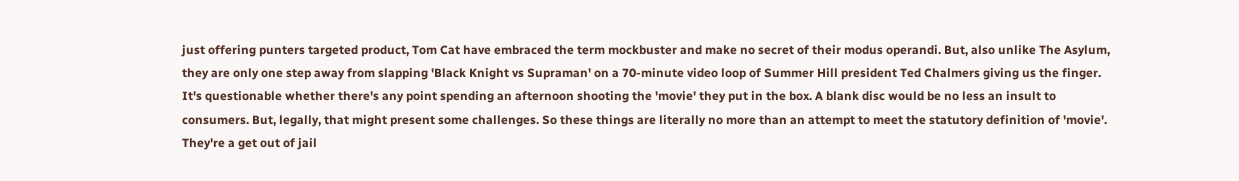just offering punters targeted product, Tom Cat have embraced the term mockbuster and make no secret of their modus operandi. But, also unlike The Asylum, they are only one step away from slapping 'Black Knight vs Supraman' on a 70-minute video loop of Summer Hill president Ted Chalmers giving us the finger. It's questionable whether there's any point spending an afternoon shooting the 'movie' they put in the box. A blank disc would be no less an insult to consumers. But, legally, that might present some challenges. So these things are literally no more than an attempt to meet the statutory definition of 'movie'. They're a get out of jail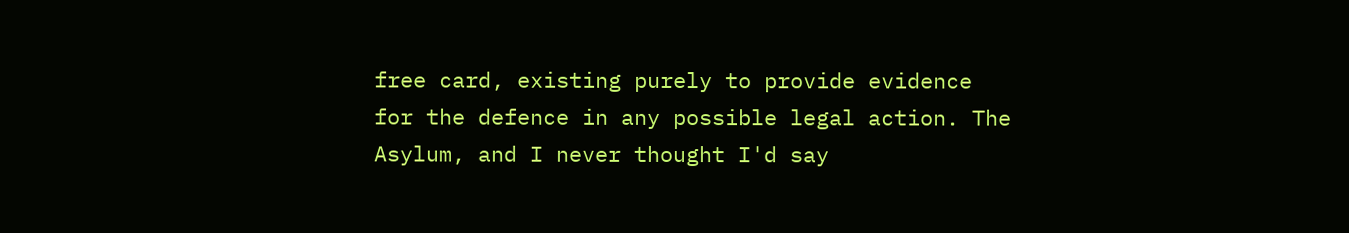free card, existing purely to provide evidence for the defence in any possible legal action. The Asylum, and I never thought I'd say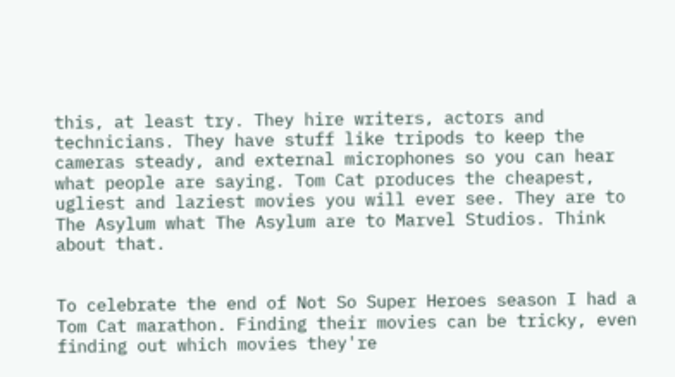this, at least try. They hire writers, actors and technicians. They have stuff like tripods to keep the cameras steady, and external microphones so you can hear what people are saying. Tom Cat produces the cheapest, ugliest and laziest movies you will ever see. They are to The Asylum what The Asylum are to Marvel Studios. Think about that.


To celebrate the end of Not So Super Heroes season I had a Tom Cat marathon. Finding their movies can be tricky, even finding out which movies they're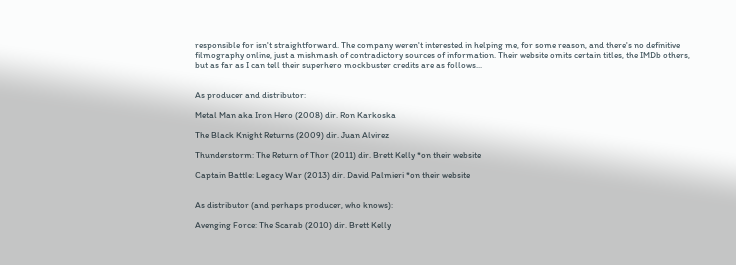responsible for isn't straightforward. The company weren't interested in helping me, for some reason, and there's no definitive filmography online, just a mishmash of contradictory sources of information. Their website omits certain titles, the IMDb others, but as far as I can tell their superhero mockbuster credits are as follows...


As producer and distributor:

Metal Man aka Iron Hero (2008) dir. Ron Karkoska

The Black Knight Returns (2009) dir. Juan Alvirez

Thunderstorm: The Return of Thor (2011) dir. Brett Kelly *on their website

Captain Battle: Legacy War (2013) dir. David Palmieri *on their website


As distributor (and perhaps producer, who knows):

Avenging Force: The Scarab (2010) dir. Brett Kelly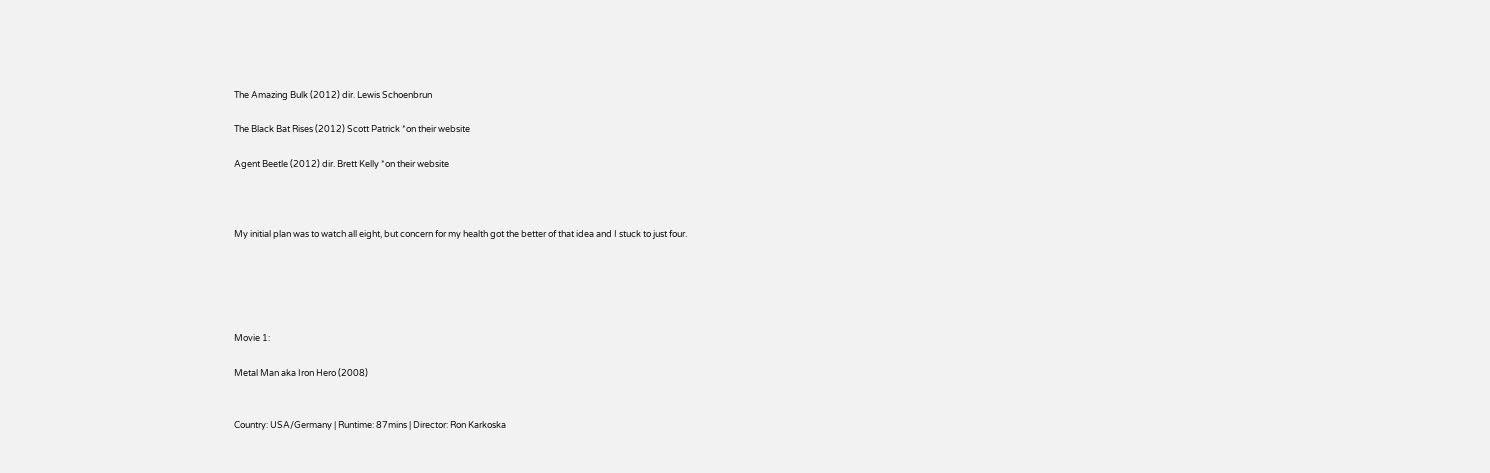The Amazing Bulk (2012) dir. Lewis Schoenbrun

The Black Bat Rises (2012) Scott Patrick *on their website

Agent Beetle (2012) dir. Brett Kelly *on their website



My initial plan was to watch all eight, but concern for my health got the better of that idea and I stuck to just four.





Movie 1:

Metal Man aka Iron Hero (2008)


Country: USA/Germany | Runtime: 87mins | Director: Ron Karkoska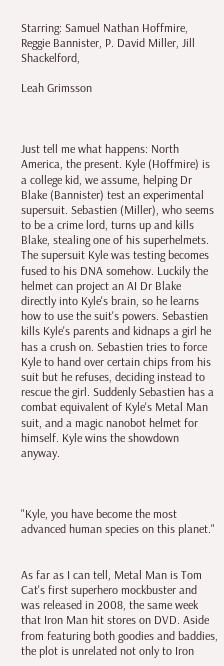Starring: Samuel Nathan Hoffmire, Reggie Bannister, P. David Miller, Jill Shackelford,

Leah Grimsson



Just tell me what happens: North America, the present. Kyle (Hoffmire) is a college kid, we assume, helping Dr Blake (Bannister) test an experimental supersuit. Sebastien (Miller), who seems to be a crime lord, turns up and kills Blake, stealing one of his superhelmets. The supersuit Kyle was testing becomes fused to his DNA somehow. Luckily the helmet can project an AI Dr Blake directly into Kyle's brain, so he learns how to use the suit's powers. Sebastien kills Kyle's parents and kidnaps a girl he has a crush on. Sebastien tries to force Kyle to hand over certain chips from his suit but he refuses, deciding instead to rescue the girl. Suddenly Sebastien has a combat equivalent of Kyle's Metal Man suit, and a magic nanobot helmet for himself. Kyle wins the showdown anyway.



"Kyle, you have become the most advanced human species on this planet."


As far as I can tell, Metal Man is Tom Cat's first superhero mockbuster and was released in 2008, the same week that Iron Man hit stores on DVD. Aside from featuring both goodies and baddies, the plot is unrelated not only to Iron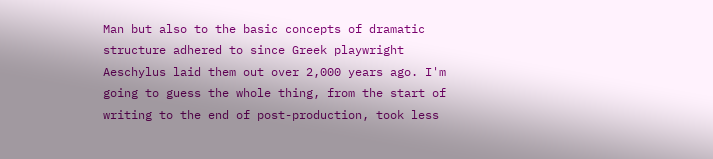Man but also to the basic concepts of dramatic structure adhered to since Greek playwright Aeschylus laid them out over 2,000 years ago. I'm going to guess the whole thing, from the start of writing to the end of post-production, took less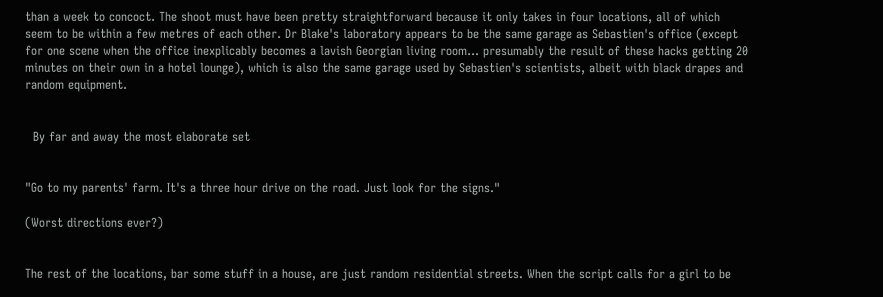than a week to concoct. The shoot must have been pretty straightforward because it only takes in four locations, all of which seem to be within a few metres of each other. Dr Blake's laboratory appears to be the same garage as Sebastien's office (except for one scene when the office inexplicably becomes a lavish Georgian living room... presumably the result of these hacks getting 20 minutes on their own in a hotel lounge), which is also the same garage used by Sebastien's scientists, albeit with black drapes and random equipment.


  By far and away the most elaborate set


"Go to my parents' farm. It's a three hour drive on the road. Just look for the signs."

(Worst directions ever?)


The rest of the locations, bar some stuff in a house, are just random residential streets. When the script calls for a girl to be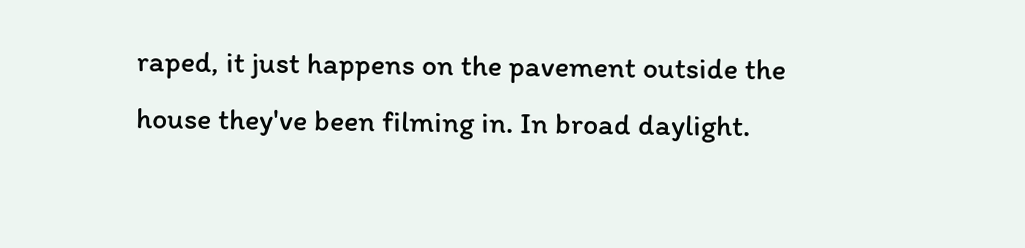raped, it just happens on the pavement outside the house they've been filming in. In broad daylight.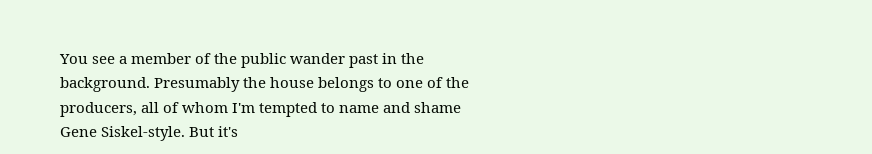You see a member of the public wander past in the background. Presumably the house belongs to one of the producers, all of whom I'm tempted to name and shame Gene Siskel-style. But it's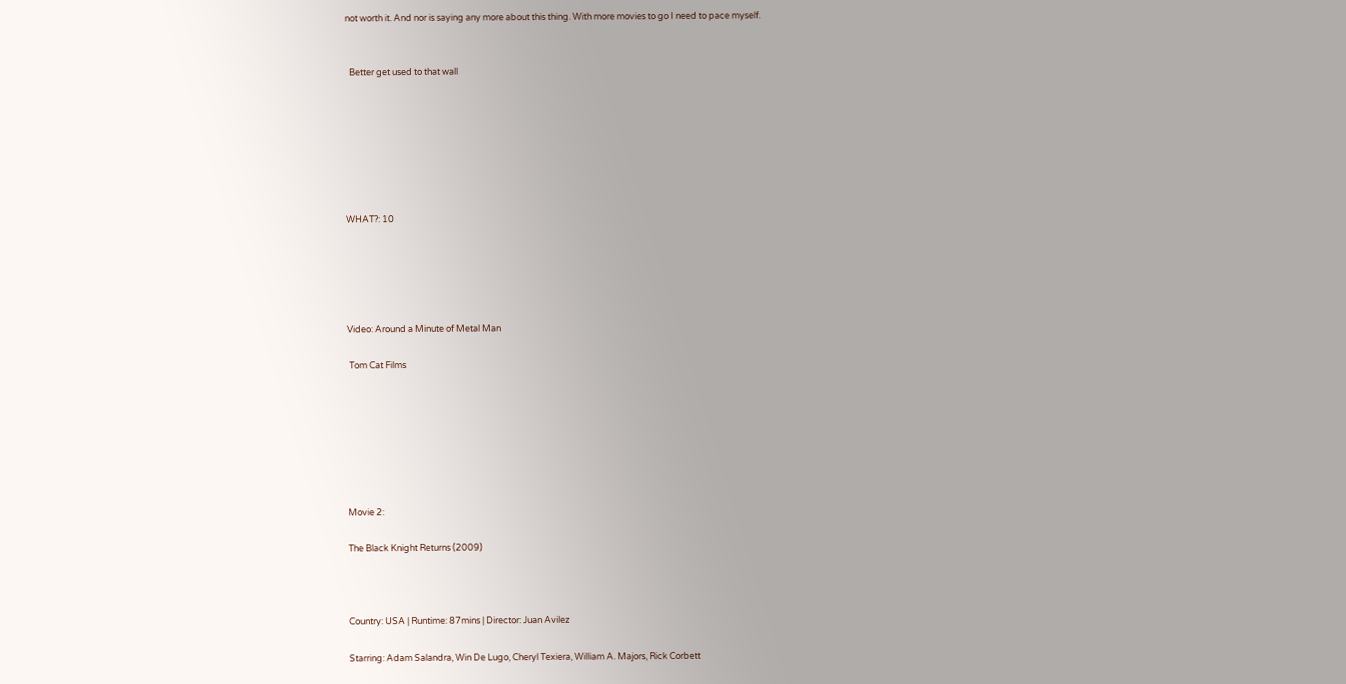not worth it. And nor is saying any more about this thing. With more movies to go I need to pace myself.


  Better get used to that wall







WHAT?: 10





Video: Around a Minute of Metal Man

 Tom Cat Films







Movie 2:

The Black Knight Returns (2009)



Country: USA | Runtime: 87mins | Director: Juan Avilez

Starring: Adam Salandra, Win De Lugo, Cheryl Texiera, William A. Majors, Rick Corbett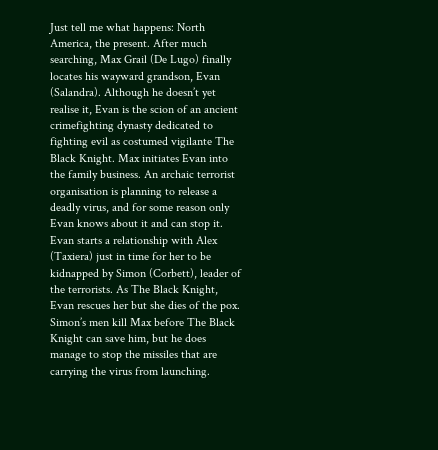Just tell me what happens: North America, the present. After much searching, Max Grail (De Lugo) finally locates his wayward grandson, Evan (Salandra). Although he doesn’t yet realise it, Evan is the scion of an ancient crimefighting dynasty dedicated to fighting evil as costumed vigilante The Black Knight. Max initiates Evan into the family business. An archaic terrorist organisation is planning to release a deadly virus, and for some reason only Evan knows about it and can stop it. Evan starts a relationship with Alex (Taxiera) just in time for her to be kidnapped by Simon (Corbett), leader of the terrorists. As The Black Knight, Evan rescues her but she dies of the pox. Simon’s men kill Max before The Black Knight can save him, but he does manage to stop the missiles that are carrying the virus from launching.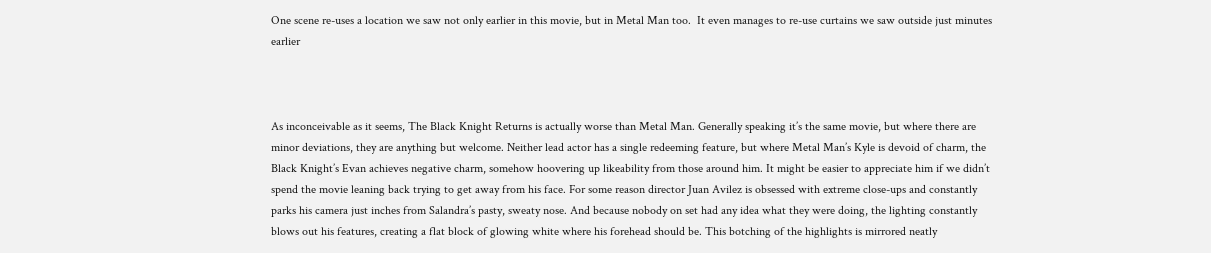One scene re-uses a location we saw not only earlier in this movie, but in Metal Man too.  It even manages to re-use curtains we saw outside just minutes earlier



As inconceivable as it seems, The Black Knight Returns is actually worse than Metal Man. Generally speaking it’s the same movie, but where there are minor deviations, they are anything but welcome. Neither lead actor has a single redeeming feature, but where Metal Man’s Kyle is devoid of charm, the Black Knight’s Evan achieves negative charm, somehow hoovering up likeability from those around him. It might be easier to appreciate him if we didn’t spend the movie leaning back trying to get away from his face. For some reason director Juan Avilez is obsessed with extreme close-ups and constantly parks his camera just inches from Salandra’s pasty, sweaty nose. And because nobody on set had any idea what they were doing, the lighting constantly blows out his features, creating a flat block of glowing white where his forehead should be. This botching of the highlights is mirrored neatly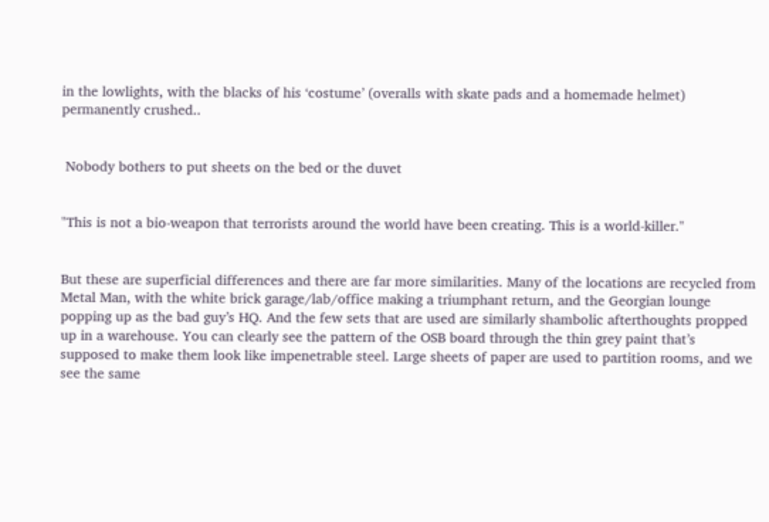in the lowlights, with the blacks of his ‘costume’ (overalls with skate pads and a homemade helmet) permanently crushed..


 Nobody bothers to put sheets on the bed or the duvet


"This is not a bio-weapon that terrorists around the world have been creating. This is a world-killer."


But these are superficial differences and there are far more similarities. Many of the locations are recycled from Metal Man, with the white brick garage/lab/office making a triumphant return, and the Georgian lounge popping up as the bad guy’s HQ. And the few sets that are used are similarly shambolic afterthoughts propped up in a warehouse. You can clearly see the pattern of the OSB board through the thin grey paint that’s supposed to make them look like impenetrable steel. Large sheets of paper are used to partition rooms, and we see the same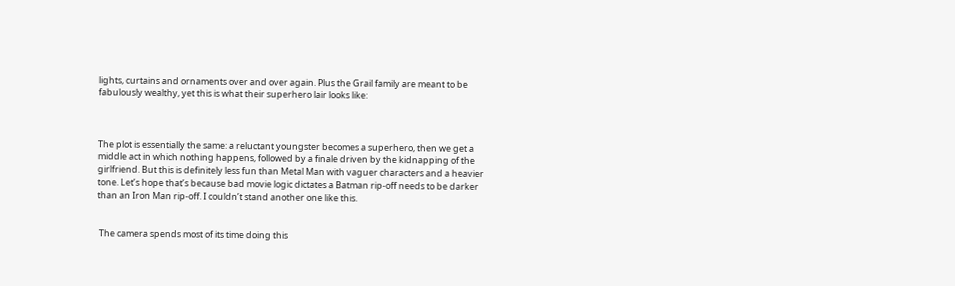lights, curtains and ornaments over and over again. Plus the Grail family are meant to be fabulously wealthy, yet this is what their superhero lair looks like:



The plot is essentially the same: a reluctant youngster becomes a superhero, then we get a middle act in which nothing happens, followed by a finale driven by the kidnapping of the girlfriend. But this is definitely less fun than Metal Man with vaguer characters and a heavier tone. Let’s hope that’s because bad movie logic dictates a Batman rip-off needs to be darker than an Iron Man rip-off. I couldn’t stand another one like this.


 The camera spends most of its time doing this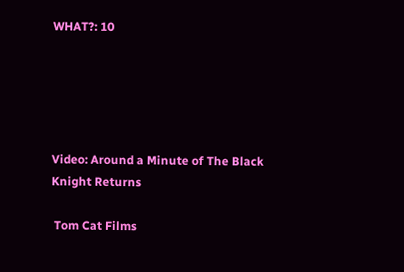WHAT?: 10





Video: Around a Minute of The Black Knight Returns

 Tom Cat Films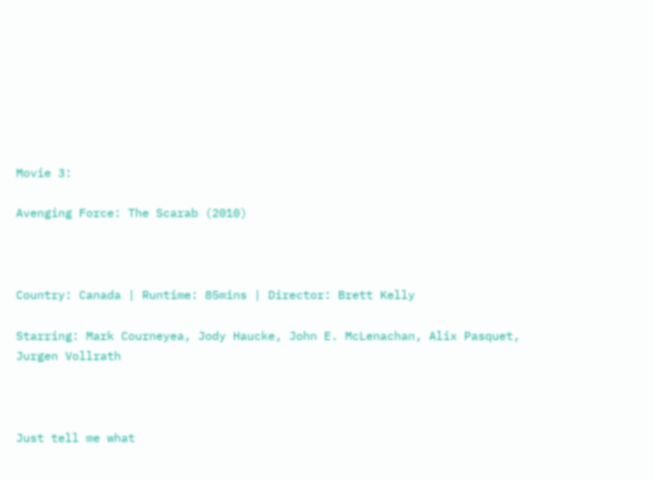Movie 3:

Avenging Force: The Scarab (2010)



Country: Canada | Runtime: 85mins | Director: Brett Kelly

Starring: Mark Courneyea, Jody Haucke, John E. McLenachan, Alix Pasquet, Jurgen Vollrath



Just tell me what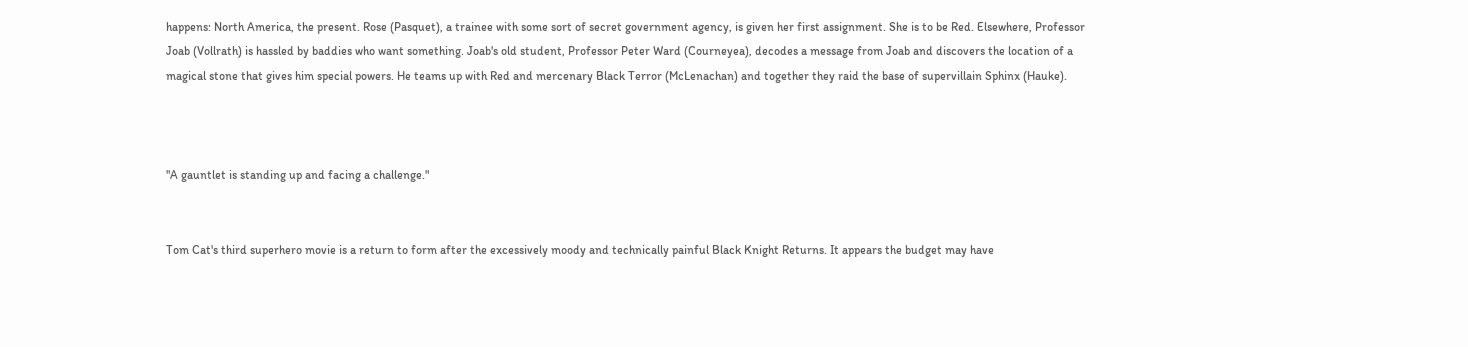happens: North America, the present. Rose (Pasquet), a trainee with some sort of secret government agency, is given her first assignment. She is to be Red. Elsewhere, Professor Joab (Vollrath) is hassled by baddies who want something. Joab's old student, Professor Peter Ward (Courneyea), decodes a message from Joab and discovers the location of a magical stone that gives him special powers. He teams up with Red and mercenary Black Terror (McLenachan) and together they raid the base of supervillain Sphinx (Hauke).



"A gauntlet is standing up and facing a challenge."


Tom Cat's third superhero movie is a return to form after the excessively moody and technically painful Black Knight Returns. It appears the budget may have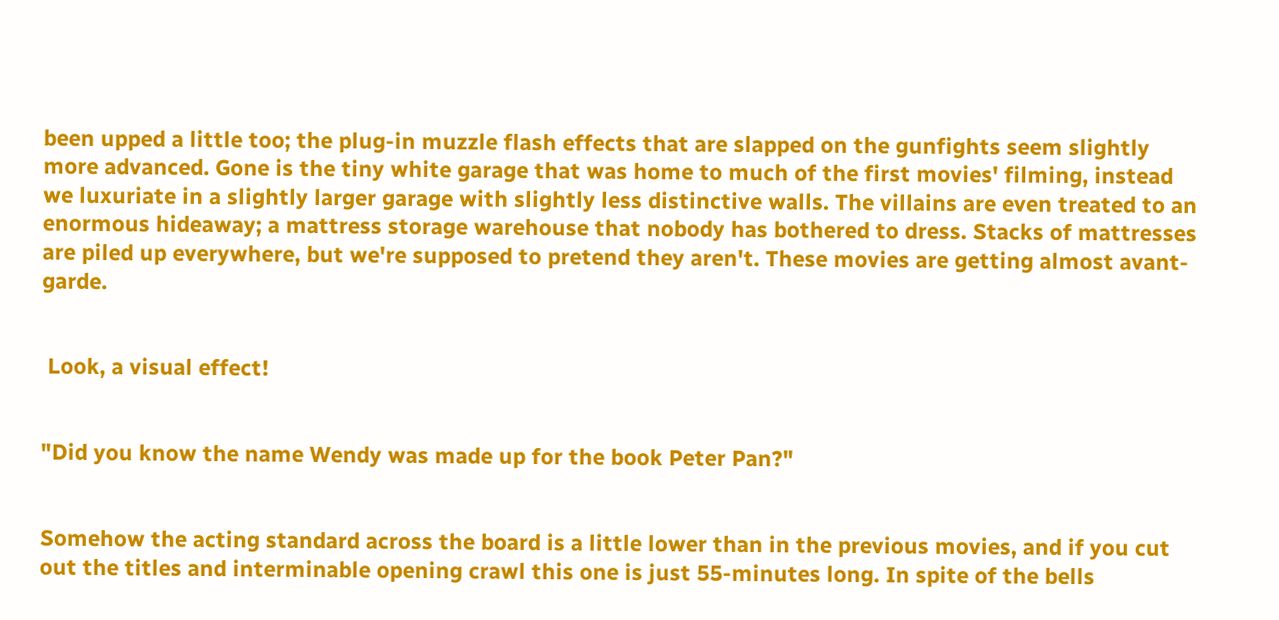been upped a little too; the plug-in muzzle flash effects that are slapped on the gunfights seem slightly more advanced. Gone is the tiny white garage that was home to much of the first movies' filming, instead we luxuriate in a slightly larger garage with slightly less distinctive walls. The villains are even treated to an enormous hideaway; a mattress storage warehouse that nobody has bothered to dress. Stacks of mattresses are piled up everywhere, but we're supposed to pretend they aren't. These movies are getting almost avant-garde.


 Look, a visual effect!


"Did you know the name Wendy was made up for the book Peter Pan?"


Somehow the acting standard across the board is a little lower than in the previous movies, and if you cut out the titles and interminable opening crawl this one is just 55-minutes long. In spite of the bells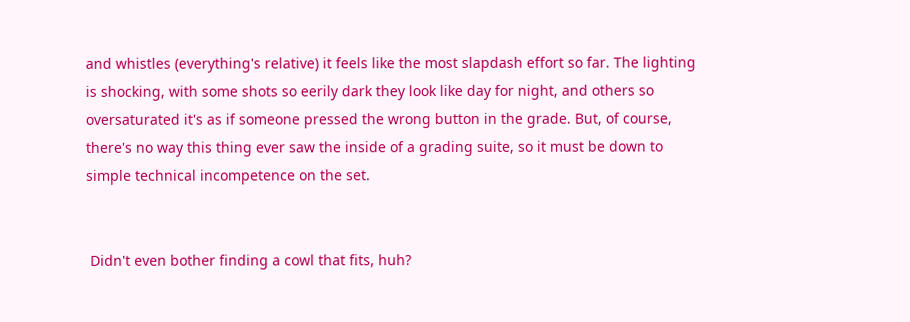and whistles (everything's relative) it feels like the most slapdash effort so far. The lighting is shocking, with some shots so eerily dark they look like day for night, and others so oversaturated it's as if someone pressed the wrong button in the grade. But, of course, there's no way this thing ever saw the inside of a grading suite, so it must be down to simple technical incompetence on the set.


 Didn't even bother finding a cowl that fits, huh?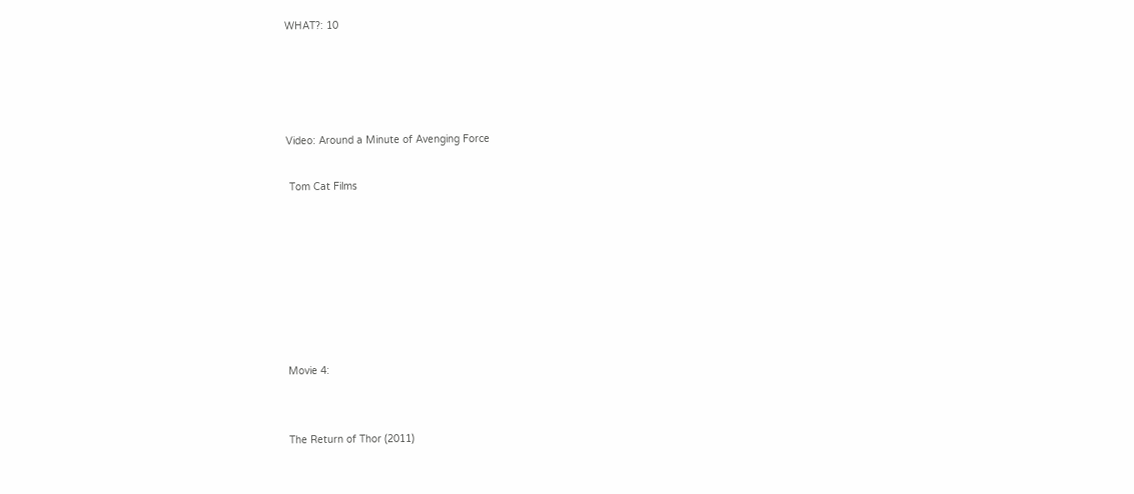WHAT?: 10




Video: Around a Minute of Avenging Force

 Tom Cat Films







Movie 4:


The Return of Thor (2011)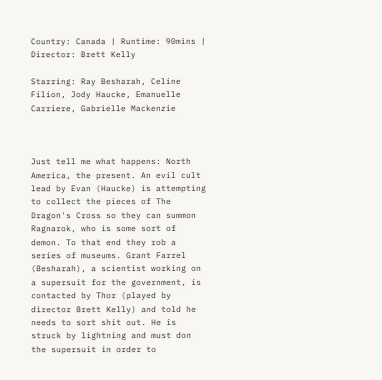Country: Canada | Runtime: 90mins | Director: Brett Kelly

Starring: Ray Besharah, Celine Filion, Jody Haucke, Emanuelle Carriere, Gabrielle Mackenzie



Just tell me what happens: North America, the present. An evil cult lead by Evan (Haucke) is attempting to collect the pieces of The Dragon's Cross so they can summon Ragnarok, who is some sort of demon. To that end they rob a series of museums. Grant Farrel (Besharah), a scientist working on a supersuit for the government, is contacted by Thor (played by director Brett Kelly) and told he needs to sort shit out. He is struck by lightning and must don the supersuit in order to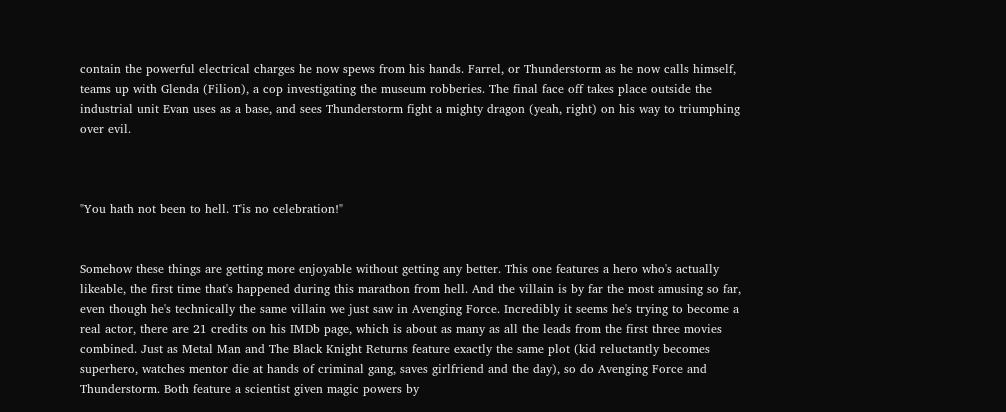contain the powerful electrical charges he now spews from his hands. Farrel, or Thunderstorm as he now calls himself, teams up with Glenda (Filion), a cop investigating the museum robberies. The final face off takes place outside the industrial unit Evan uses as a base, and sees Thunderstorm fight a mighty dragon (yeah, right) on his way to triumphing over evil.



"You hath not been to hell. T'is no celebration!"


Somehow these things are getting more enjoyable without getting any better. This one features a hero who's actually likeable, the first time that's happened during this marathon from hell. And the villain is by far the most amusing so far, even though he's technically the same villain we just saw in Avenging Force. Incredibly it seems he's trying to become a real actor, there are 21 credits on his IMDb page, which is about as many as all the leads from the first three movies combined. Just as Metal Man and The Black Knight Returns feature exactly the same plot (kid reluctantly becomes superhero, watches mentor die at hands of criminal gang, saves girlfriend and the day), so do Avenging Force and Thunderstorm. Both feature a scientist given magic powers by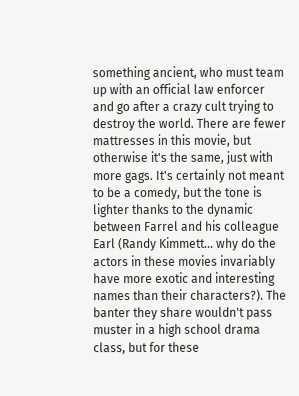something ancient, who must team up with an official law enforcer and go after a crazy cult trying to destroy the world. There are fewer mattresses in this movie, but otherwise it's the same, just with more gags. It's certainly not meant to be a comedy, but the tone is lighter thanks to the dynamic between Farrel and his colleague Earl (Randy Kimmett... why do the actors in these movies invariably have more exotic and interesting names than their characters?). The banter they share wouldn't pass muster in a high school drama class, but for these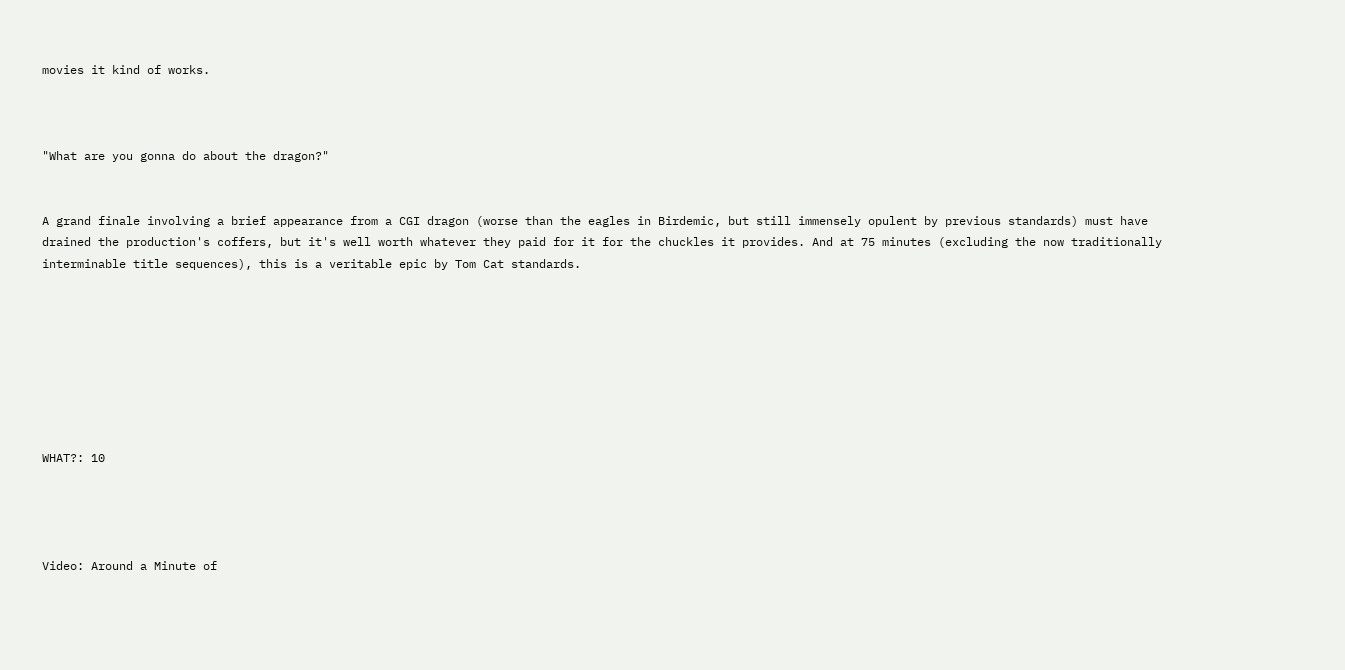movies it kind of works.



"What are you gonna do about the dragon?"


A grand finale involving a brief appearance from a CGI dragon (worse than the eagles in Birdemic, but still immensely opulent by previous standards) must have drained the production's coffers, but it's well worth whatever they paid for it for the chuckles it provides. And at 75 minutes (excluding the now traditionally interminable title sequences), this is a veritable epic by Tom Cat standards.








WHAT?: 10




Video: Around a Minute of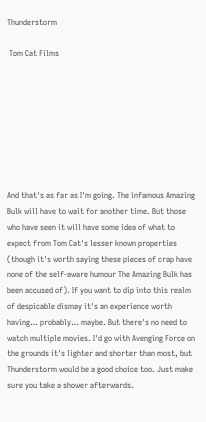Thunderstorm

 Tom Cat Films








And that's as far as I'm going. The infamous Amazing Bulk will have to wait for another time. But those who have seen it will have some idea of what to expect from Tom Cat's lesser known properties (though it's worth saying these pieces of crap have none of the self-aware humour The Amazing Bulk has been accused of). If you want to dip into this realm of despicable dismay it's an experience worth having… probably… maybe. But there's no need to watch multiple movies. I'd go with Avenging Force on the grounds it's lighter and shorter than most, but Thunderstorm would be a good choice too. Just make sure you take a shower afterwards.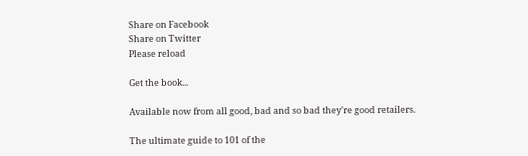Share on Facebook
Share on Twitter
Please reload

Get the book...

Available now from all good, bad and so bad they're good retailers.

The ultimate guide to 101 of the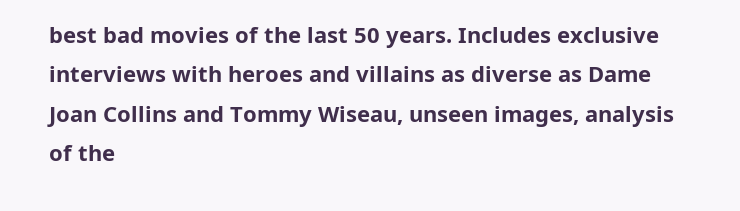best bad movies of the last 50 years. Includes exclusive interviews with heroes and villains as diverse as Dame Joan Collins and Tommy Wiseau, unseen images, analysis of the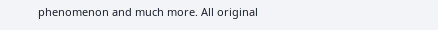phenomenon and much more. All original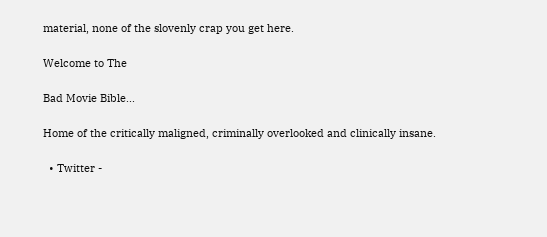material, none of the slovenly crap you get here.

Welcome to The

Bad Movie Bible...

Home of the critically maligned, criminally overlooked and clinically insane.

  • Twitter -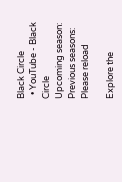Black Circle
  • YouTube - Black Circle
Upcoming season:
Previous seasons:
Please reload

Explore the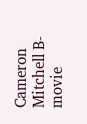Cameron Mitchell B-movie